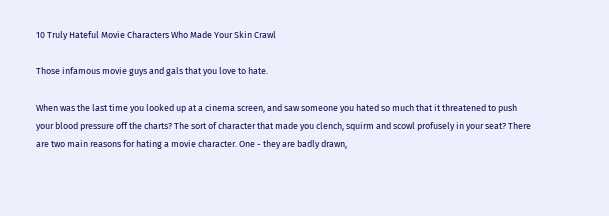10 Truly Hateful Movie Characters Who Made Your Skin Crawl

Those infamous movie guys and gals that you love to hate.

When was the last time you looked up at a cinema screen, and saw someone you hated so much that it threatened to push your blood pressure off the charts? The sort of character that made you clench, squirm and scowl profusely in your seat? There are two main reasons for hating a movie character. One - they are badly drawn,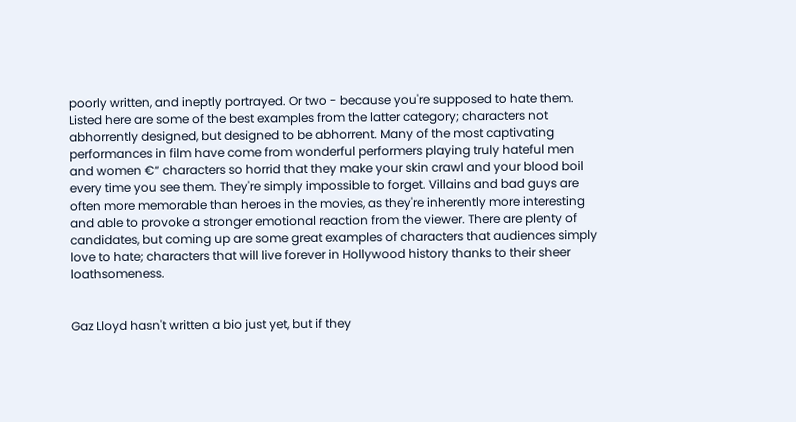poorly written, and ineptly portrayed. Or two - because you're supposed to hate them. Listed here are some of the best examples from the latter category; characters not abhorrently designed, but designed to be abhorrent. Many of the most captivating performances in film have come from wonderful performers playing truly hateful men and women €“ characters so horrid that they make your skin crawl and your blood boil every time you see them. They're simply impossible to forget. Villains and bad guys are often more memorable than heroes in the movies, as they're inherently more interesting and able to provoke a stronger emotional reaction from the viewer. There are plenty of candidates, but coming up are some great examples of characters that audiences simply love to hate; characters that will live forever in Hollywood history thanks to their sheer loathsomeness.


Gaz Lloyd hasn't written a bio just yet, but if they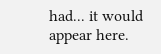had... it would appear here.